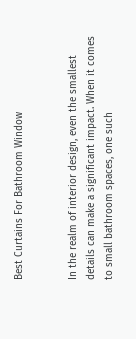Best Curtains For Bathroom Window


In the realm of interior design, even the smallest details can make a significant impact. When it comes to small bathroom spaces, one such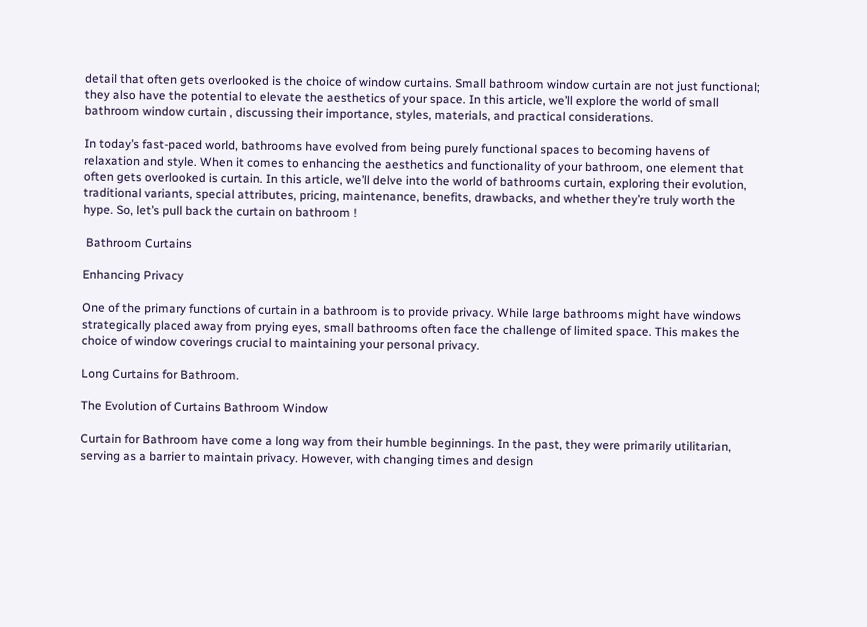detail that often gets overlooked is the choice of window curtains. Small bathroom window curtain are not just functional; they also have the potential to elevate the aesthetics of your space. In this article, we’ll explore the world of small bathroom window curtain , discussing their importance, styles, materials, and practical considerations.

In today’s fast-paced world, bathrooms have evolved from being purely functional spaces to becoming havens of relaxation and style. When it comes to enhancing the aesthetics and functionality of your bathroom, one element that often gets overlooked is curtain. In this article, we’ll delve into the world of bathrooms curtain, exploring their evolution, traditional variants, special attributes, pricing, maintenance, benefits, drawbacks, and whether they’re truly worth the hype. So, let’s pull back the curtain on bathroom !

 Bathroom Curtains

Enhancing Privacy

One of the primary functions of curtain in a bathroom is to provide privacy. While large bathrooms might have windows strategically placed away from prying eyes, small bathrooms often face the challenge of limited space. This makes the choice of window coverings crucial to maintaining your personal privacy.

Long Curtains for Bathroom.

The Evolution of Curtains Bathroom Window

Curtain for Bathroom have come a long way from their humble beginnings. In the past, they were primarily utilitarian, serving as a barrier to maintain privacy. However, with changing times and design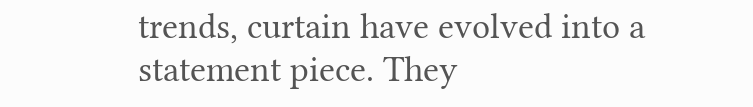trends, curtain have evolved into a statement piece. They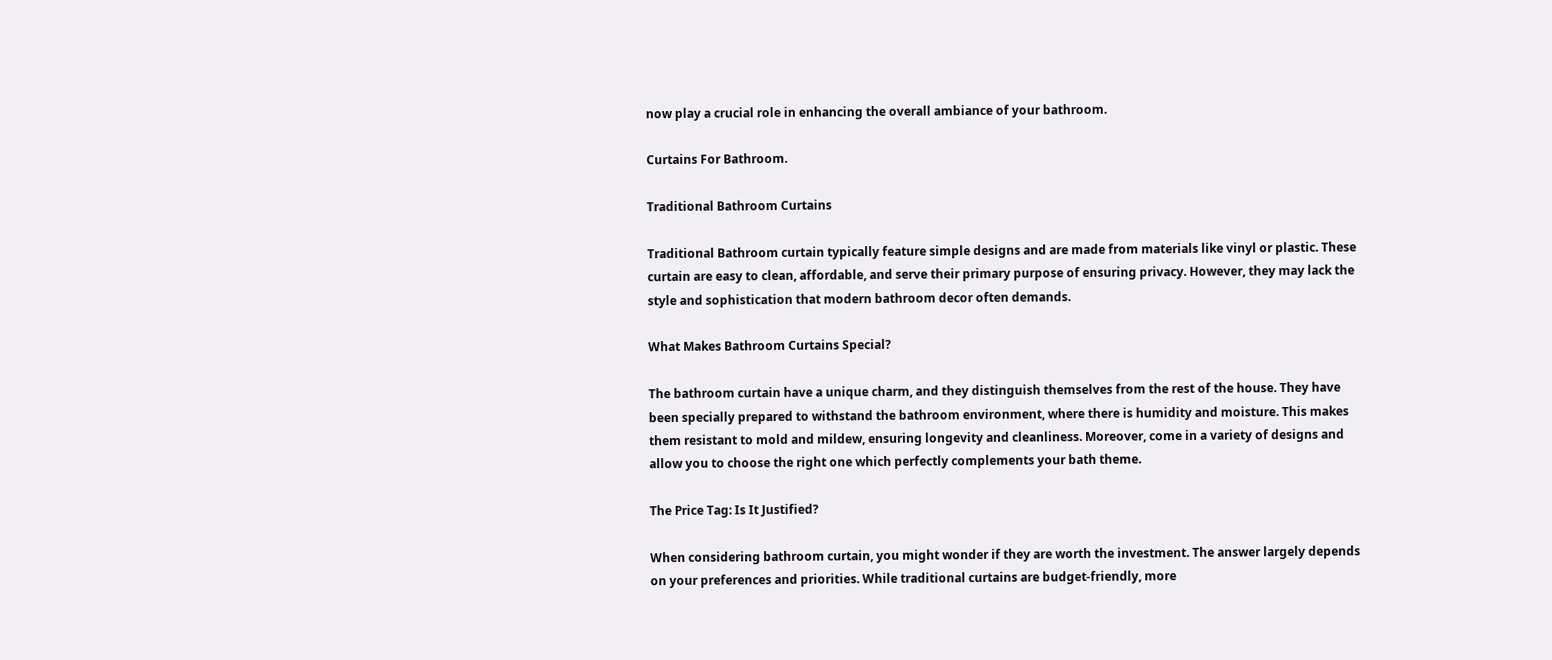now play a crucial role in enhancing the overall ambiance of your bathroom.

Curtains For Bathroom.

Traditional Bathroom Curtains

Traditional Bathroom curtain typically feature simple designs and are made from materials like vinyl or plastic. These curtain are easy to clean, affordable, and serve their primary purpose of ensuring privacy. However, they may lack the style and sophistication that modern bathroom decor often demands.

What Makes Bathroom Curtains Special?

The bathroom curtain have a unique charm, and they distinguish themselves from the rest of the house. They have been specially prepared to withstand the bathroom environment, where there is humidity and moisture. This makes them resistant to mold and mildew, ensuring longevity and cleanliness. Moreover, come in a variety of designs and allow you to choose the right one which perfectly complements your bath theme.

The Price Tag: Is It Justified?

When considering bathroom curtain, you might wonder if they are worth the investment. The answer largely depends on your preferences and priorities. While traditional curtains are budget-friendly, more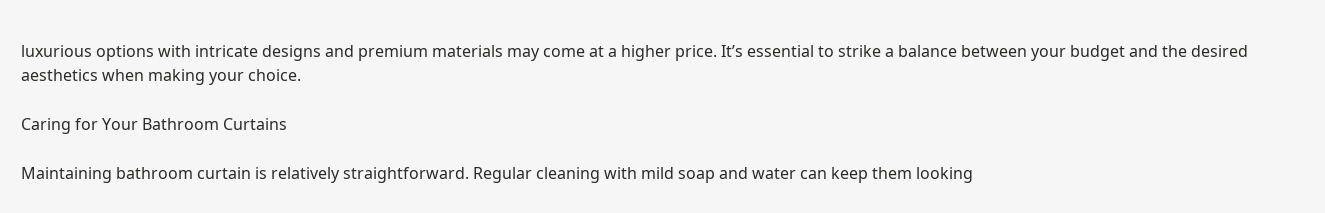luxurious options with intricate designs and premium materials may come at a higher price. It’s essential to strike a balance between your budget and the desired aesthetics when making your choice.

Caring for Your Bathroom Curtains

Maintaining bathroom curtain is relatively straightforward. Regular cleaning with mild soap and water can keep them looking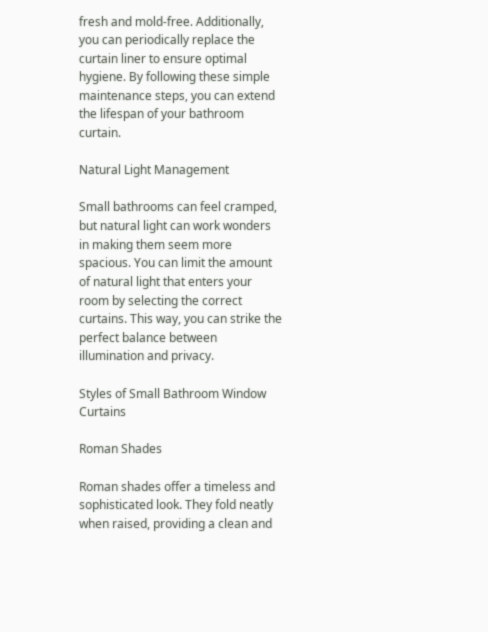fresh and mold-free. Additionally, you can periodically replace the curtain liner to ensure optimal hygiene. By following these simple maintenance steps, you can extend the lifespan of your bathroom curtain.

Natural Light Management

Small bathrooms can feel cramped, but natural light can work wonders in making them seem more spacious. You can limit the amount of natural light that enters your room by selecting the correct curtains. This way, you can strike the perfect balance between illumination and privacy.

Styles of Small Bathroom Window Curtains

Roman Shades

Roman shades offer a timeless and sophisticated look. They fold neatly when raised, providing a clean and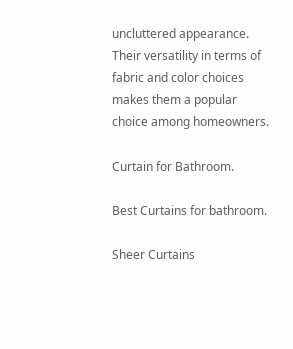uncluttered appearance. Their versatility in terms of fabric and color choices makes them a popular choice among homeowners.

Curtain for Bathroom.

Best Curtains for bathroom.

Sheer Curtains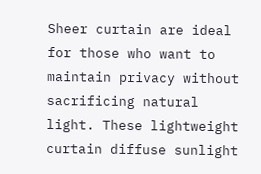Sheer curtain are ideal for those who want to maintain privacy without sacrificing natural light. These lightweight curtain diffuse sunlight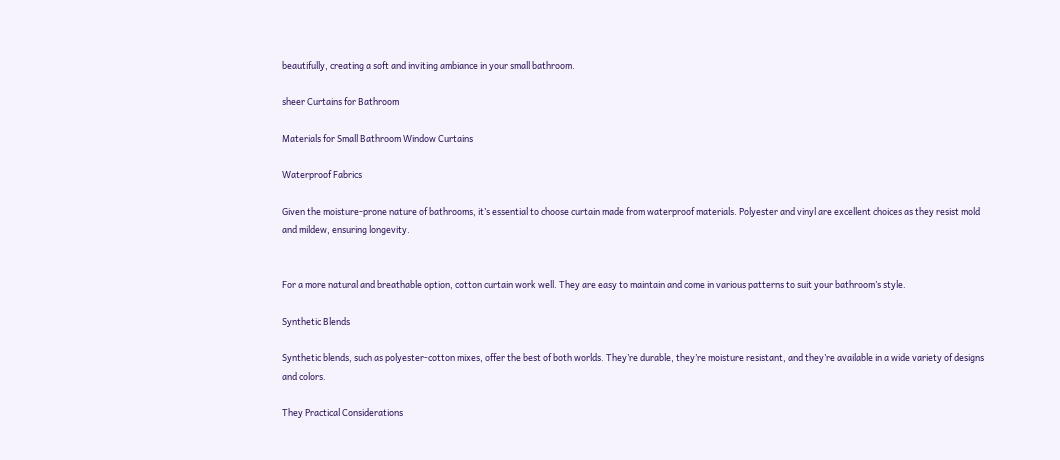beautifully, creating a soft and inviting ambiance in your small bathroom.

sheer Curtains for Bathroom

Materials for Small Bathroom Window Curtains

Waterproof Fabrics

Given the moisture-prone nature of bathrooms, it’s essential to choose curtain made from waterproof materials. Polyester and vinyl are excellent choices as they resist mold and mildew, ensuring longevity.


For a more natural and breathable option, cotton curtain work well. They are easy to maintain and come in various patterns to suit your bathroom’s style.

Synthetic Blends

Synthetic blends, such as polyester-cotton mixes, offer the best of both worlds. They’re durable, they’re moisture resistant, and they’re available in a wide variety of designs and colors.

They Practical Considerations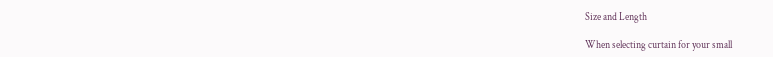Size and Length

When selecting curtain for your small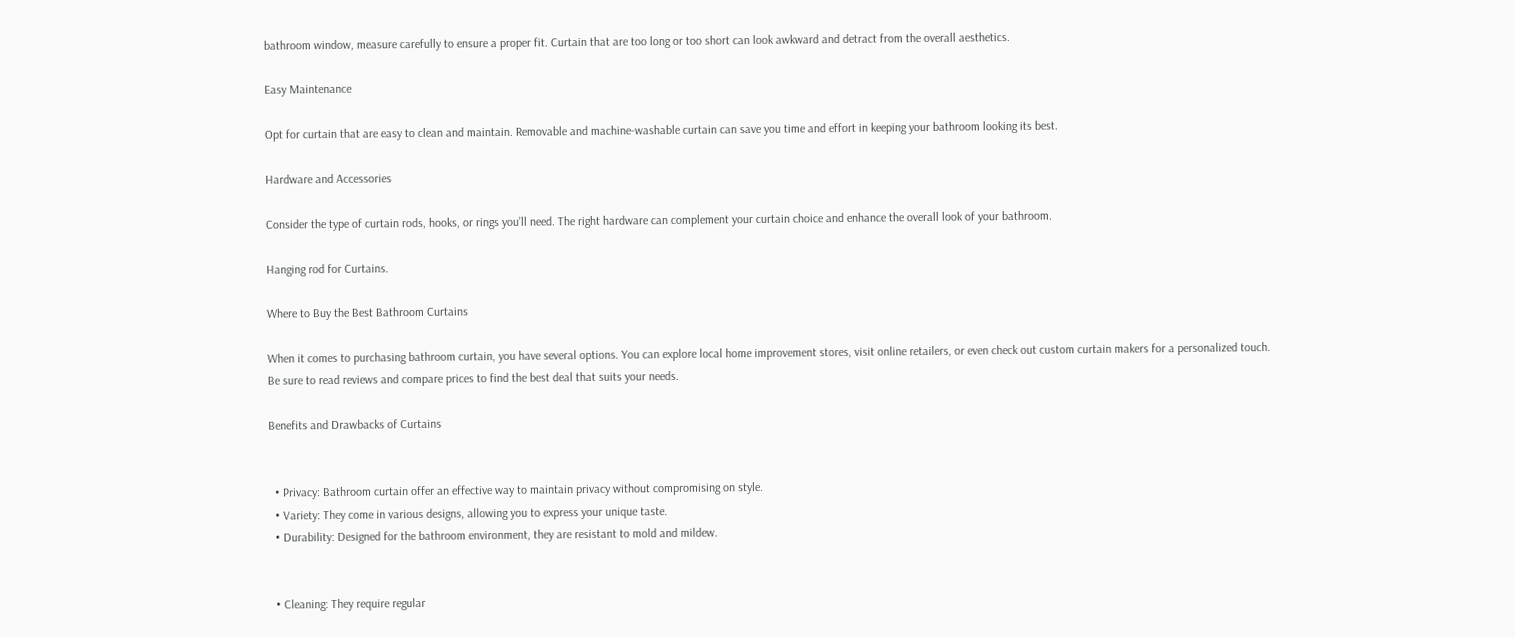bathroom window, measure carefully to ensure a proper fit. Curtain that are too long or too short can look awkward and detract from the overall aesthetics.

Easy Maintenance

Opt for curtain that are easy to clean and maintain. Removable and machine-washable curtain can save you time and effort in keeping your bathroom looking its best.

Hardware and Accessories

Consider the type of curtain rods, hooks, or rings you’ll need. The right hardware can complement your curtain choice and enhance the overall look of your bathroom.

Hanging rod for Curtains.

Where to Buy the Best Bathroom Curtains

When it comes to purchasing bathroom curtain, you have several options. You can explore local home improvement stores, visit online retailers, or even check out custom curtain makers for a personalized touch. Be sure to read reviews and compare prices to find the best deal that suits your needs.

Benefits and Drawbacks of Curtains


  • Privacy: Bathroom curtain offer an effective way to maintain privacy without compromising on style.
  • Variety: They come in various designs, allowing you to express your unique taste.
  • Durability: Designed for the bathroom environment, they are resistant to mold and mildew.


  • Cleaning: They require regular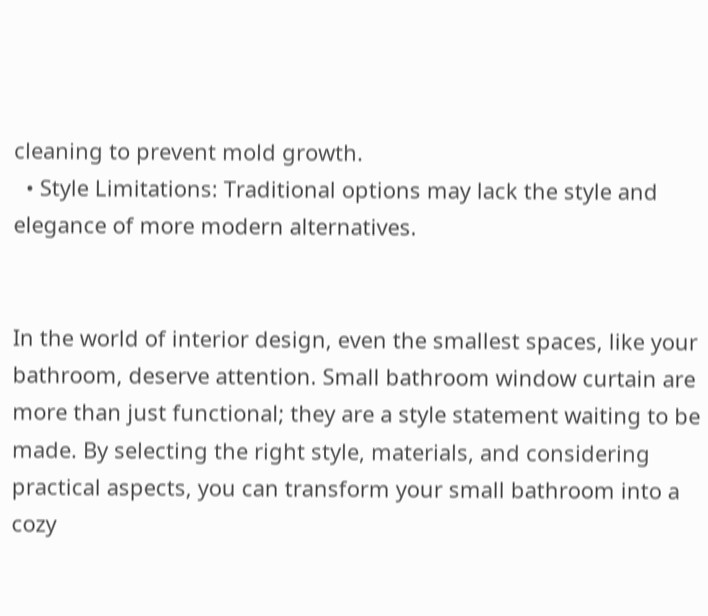cleaning to prevent mold growth.
  • Style Limitations: Traditional options may lack the style and elegance of more modern alternatives.


In the world of interior design, even the smallest spaces, like your bathroom, deserve attention. Small bathroom window curtain are more than just functional; they are a style statement waiting to be made. By selecting the right style, materials, and considering practical aspects, you can transform your small bathroom into a cozy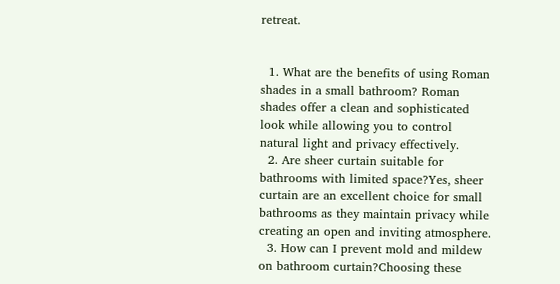retreat.


  1. What are the benefits of using Roman shades in a small bathroom? Roman shades offer a clean and sophisticated look while allowing you to control natural light and privacy effectively.
  2. Are sheer curtain suitable for bathrooms with limited space?Yes, sheer curtain are an excellent choice for small bathrooms as they maintain privacy while creating an open and inviting atmosphere.
  3. How can I prevent mold and mildew on bathroom curtain?Choosing these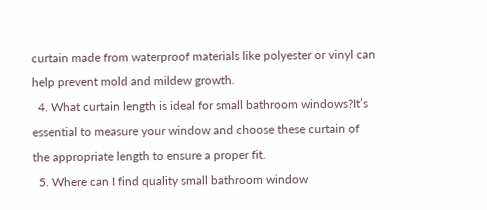curtain made from waterproof materials like polyester or vinyl can help prevent mold and mildew growth.
  4. What curtain length is ideal for small bathroom windows?It’s essential to measure your window and choose these curtain of the appropriate length to ensure a proper fit.
  5. Where can I find quality small bathroom window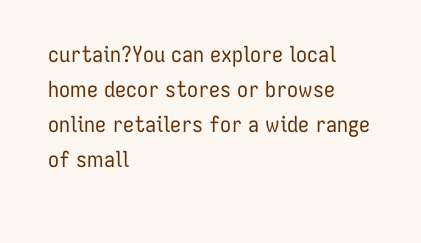curtain?You can explore local home decor stores or browse online retailers for a wide range of small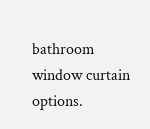bathroom window curtain options.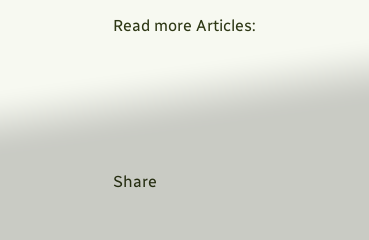Read more Articles:






Share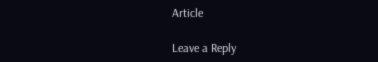Article

Leave a Reply